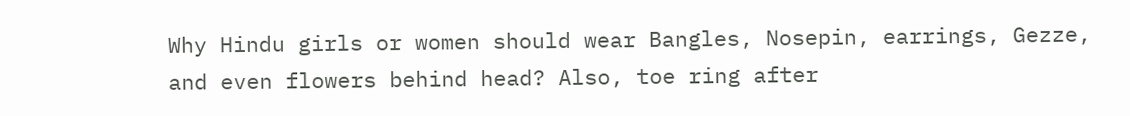Why Hindu girls or women should wear Bangles, Nosepin, earrings, Gezze, and even flowers behind head? Also, toe ring after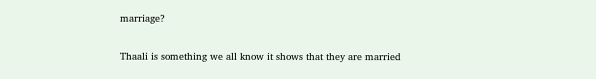marriage?

Thaali is something we all know it shows that they are married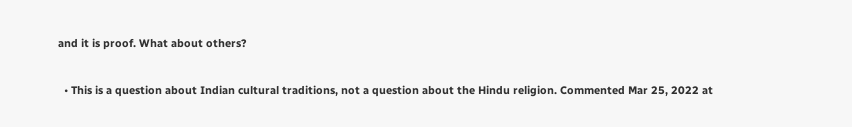and it is proof. What about others?

  • This is a question about Indian cultural traditions, not a question about the Hindu religion. Commented Mar 25, 2022 at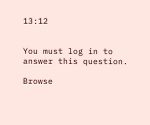13:12


You must log in to answer this question.

Browse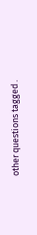other questions tagged .